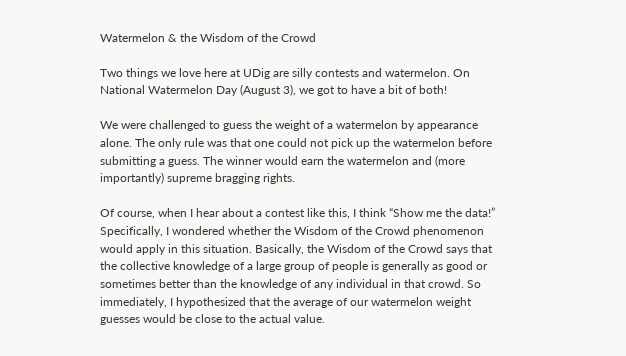Watermelon & the Wisdom of the Crowd

Two things we love here at UDig are silly contests and watermelon. On National Watermelon Day (August 3), we got to have a bit of both!

We were challenged to guess the weight of a watermelon by appearance alone. The only rule was that one could not pick up the watermelon before submitting a guess. The winner would earn the watermelon and (more importantly) supreme bragging rights.

Of course, when I hear about a contest like this, I think “Show me the data!” Specifically, I wondered whether the Wisdom of the Crowd phenomenon would apply in this situation. Basically, the Wisdom of the Crowd says that the collective knowledge of a large group of people is generally as good or sometimes better than the knowledge of any individual in that crowd. So immediately, I hypothesized that the average of our watermelon weight guesses would be close to the actual value.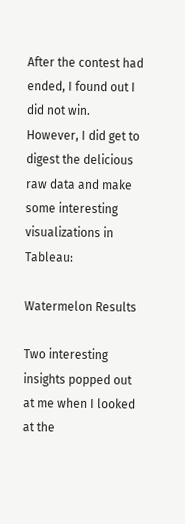After the contest had ended, I found out I did not win. However, I did get to digest the delicious raw data and make some interesting visualizations in Tableau:

Watermelon Results

Two interesting insights popped out at me when I looked at the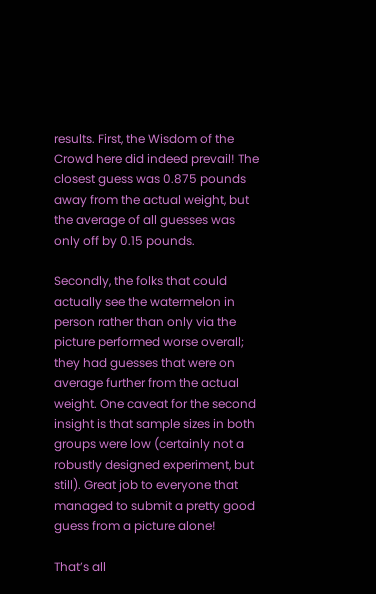results. First, the Wisdom of the Crowd here did indeed prevail! The closest guess was 0.875 pounds away from the actual weight, but the average of all guesses was only off by 0.15 pounds.

Secondly, the folks that could actually see the watermelon in person rather than only via the picture performed worse overall; they had guesses that were on average further from the actual weight. One caveat for the second insight is that sample sizes in both groups were low (certainly not a robustly designed experiment, but still). Great job to everyone that managed to submit a pretty good guess from a picture alone!

That’s all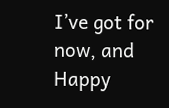I’ve got for now, and Happy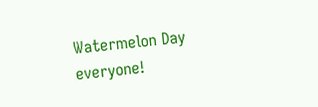Watermelon Day everyone!